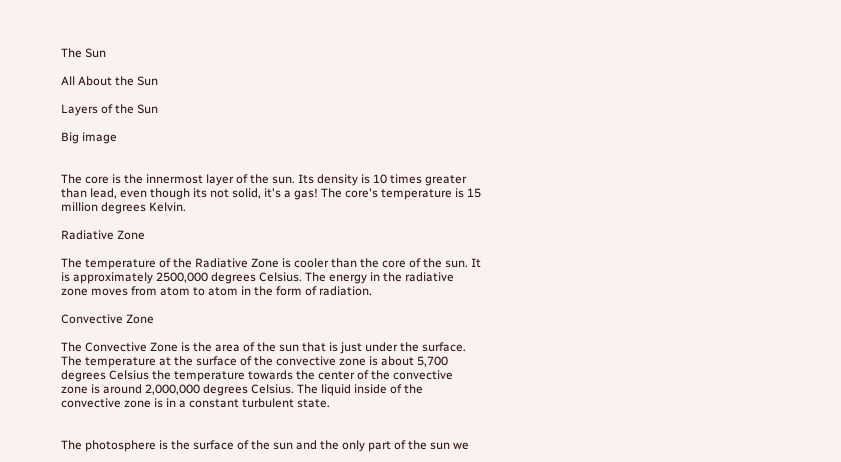The Sun

All About the Sun

Layers of the Sun

Big image


The core is the innermost layer of the sun. Its density is 10 times greater than lead, even though its not solid, it's a gas! The core's temperature is 15 million degrees Kelvin.

Radiative Zone

The temperature of the Radiative Zone is cooler than the core of the sun. It is approximately 2500,000 degrees Celsius. The energy in the radiative zone moves from atom to atom in the form of radiation.

Convective Zone

The Convective Zone is the area of the sun that is just under the surface. The temperature at the surface of the convective zone is about 5,700 degrees Celsius the temperature towards the center of the convective zone is around 2,000,000 degrees Celsius. The liquid inside of the convective zone is in a constant turbulent state.


The photosphere is the surface of the sun and the only part of the sun we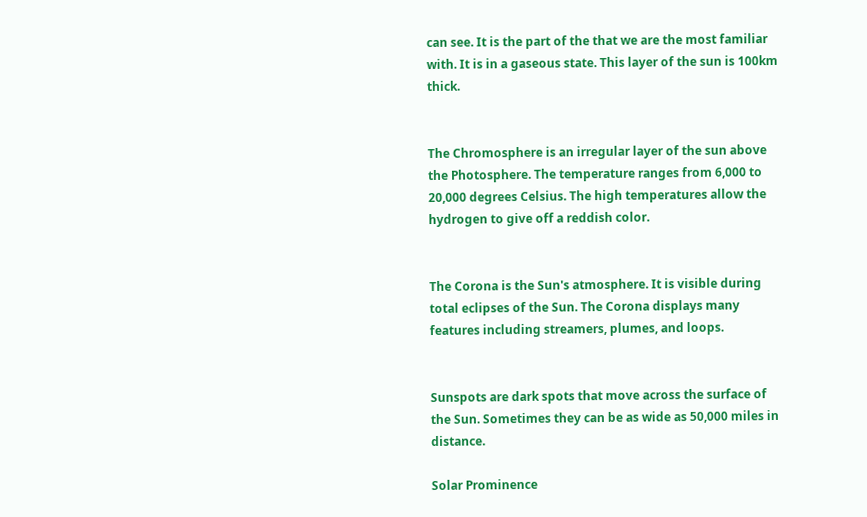can see. It is the part of the that we are the most familiar with. It is in a gaseous state. This layer of the sun is 100km thick.


The Chromosphere is an irregular layer of the sun above the Photosphere. The temperature ranges from 6,000 to 20,000 degrees Celsius. The high temperatures allow the hydrogen to give off a reddish color.


The Corona is the Sun's atmosphere. It is visible during total eclipses of the Sun. The Corona displays many features including streamers, plumes, and loops.


Sunspots are dark spots that move across the surface of the Sun. Sometimes they can be as wide as 50,000 miles in distance.

Solar Prominence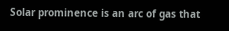Solar prominence is an arc of gas that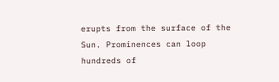erupts from the surface of the Sun. Prominences can loop hundreds of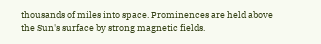thousands of miles into space. Prominences are held above the Sun's surface by strong magnetic fields.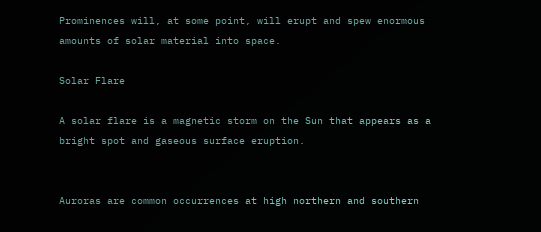Prominences will, at some point, will erupt and spew enormous amounts of solar material into space.

Solar Flare

A solar flare is a magnetic storm on the Sun that appears as a bright spot and gaseous surface eruption.


Auroras are common occurrences at high northern and southern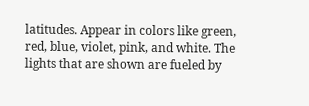latitudes. Appear in colors like green, red, blue, violet, pink, and white. The lights that are shown are fueled by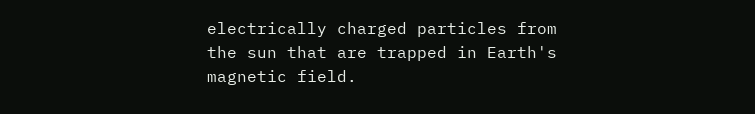electrically charged particles from the sun that are trapped in Earth's magnetic field.